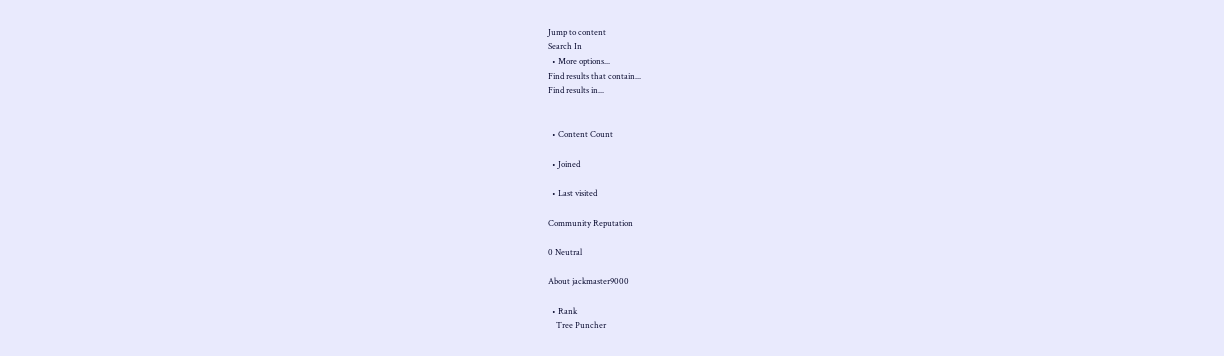Jump to content
Search In
  • More options...
Find results that contain...
Find results in...


  • Content Count

  • Joined

  • Last visited

Community Reputation

0 Neutral

About jackmaster9000

  • Rank
    Tree Puncher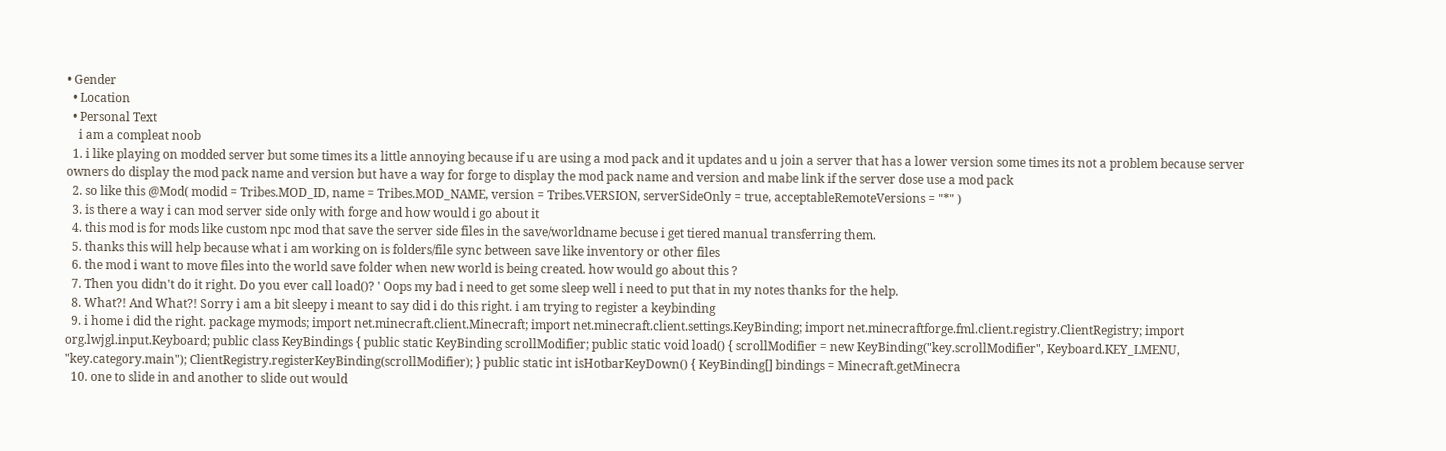• Gender
  • Location
  • Personal Text
    i am a compleat noob
  1. i like playing on modded server but some times its a little annoying because if u are using a mod pack and it updates and u join a server that has a lower version some times its not a problem because server owners do display the mod pack name and version but have a way for forge to display the mod pack name and version and mabe link if the server dose use a mod pack
  2. so like this @Mod( modid = Tribes.MOD_ID, name = Tribes.MOD_NAME, version = Tribes.VERSION, serverSideOnly = true, acceptableRemoteVersions = "*" )
  3. is there a way i can mod server side only with forge and how would i go about it
  4. this mod is for mods like custom npc mod that save the server side files in the save/worldname becuse i get tiered manual transferring them.
  5. thanks this will help because what i am working on is folders/file sync between save like inventory or other files
  6. the mod i want to move files into the world save folder when new world is being created. how would go about this ?
  7. Then you didn't do it right. Do you ever call load()? ' Oops my bad i need to get some sleep well i need to put that in my notes thanks for the help.
  8. What?! And What?! Sorry i am a bit sleepy i meant to say did i do this right. i am trying to register a keybinding
  9. i home i did the right. package mymods; import net.minecraft.client.Minecraft; import net.minecraft.client.settings.KeyBinding; import net.minecraftforge.fml.client.registry.ClientRegistry; import org.lwjgl.input.Keyboard; public class KeyBindings { public static KeyBinding scrollModifier; public static void load() { scrollModifier = new KeyBinding("key.scrollModifier", Keyboard.KEY_LMENU, "key.category.main"); ClientRegistry.registerKeyBinding(scrollModifier); } public static int isHotbarKeyDown() { KeyBinding[] bindings = Minecraft.getMinecra
  10. one to slide in and another to slide out would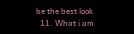be the best look
  11. What i am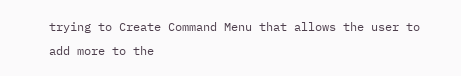trying to Create Command Menu that allows the user to add more to the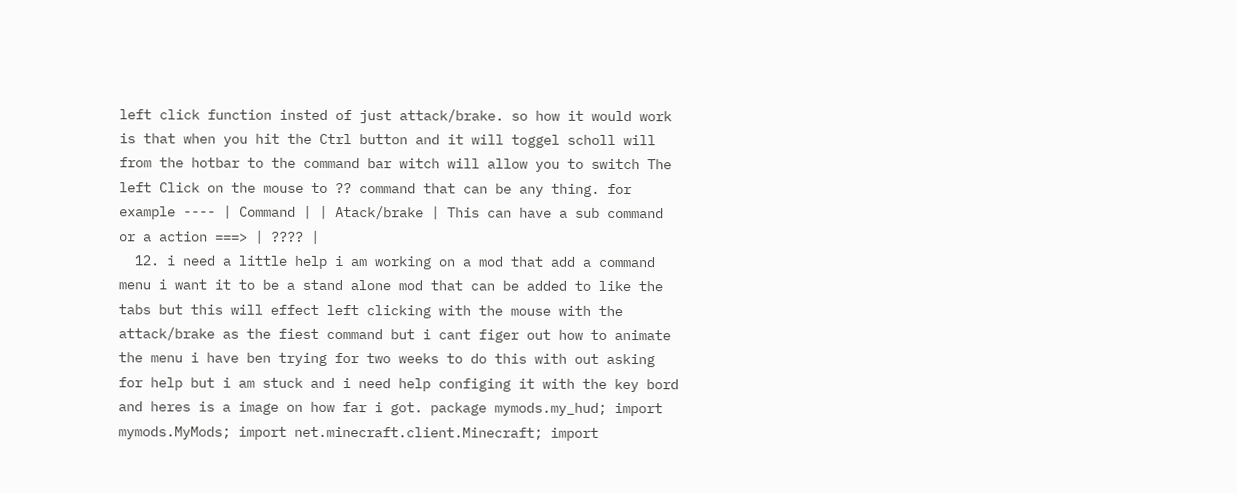left click function insted of just attack/brake. so how it would work is that when you hit the Ctrl button and it will toggel scholl will from the hotbar to the command bar witch will allow you to switch The left Click on the mouse to ?? command that can be any thing. for example ---- | Command | | Atack/brake | This can have a sub command or a action ===> | ???? |
  12. i need a little help i am working on a mod that add a command menu i want it to be a stand alone mod that can be added to like the tabs but this will effect left clicking with the mouse with the attack/brake as the fiest command but i cant figer out how to animate the menu i have ben trying for two weeks to do this with out asking for help but i am stuck and i need help configing it with the key bord and heres is a image on how far i got. package mymods.my_hud; import mymods.MyMods; import net.minecraft.client.Minecraft; import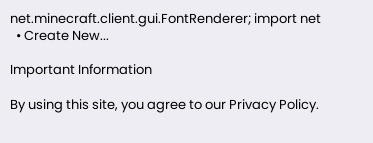net.minecraft.client.gui.FontRenderer; import net
  • Create New...

Important Information

By using this site, you agree to our Privacy Policy.